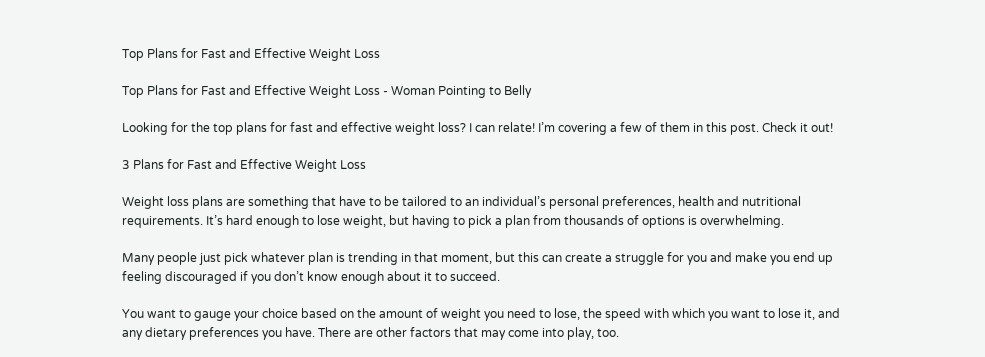Top Plans for Fast and Effective Weight Loss

Top Plans for Fast and Effective Weight Loss - Woman Pointing to Belly

Looking for the top plans for fast and effective weight loss? I can relate! I’m covering a few of them in this post. Check it out!

3 Plans for Fast and Effective Weight Loss

Weight loss plans are something that have to be tailored to an individual’s personal preferences, health and nutritional requirements. It’s hard enough to lose weight, but having to pick a plan from thousands of options is overwhelming.

Many people just pick whatever plan is trending in that moment, but this can create a struggle for you and make you end up feeling discouraged if you don’t know enough about it to succeed.

You want to gauge your choice based on the amount of weight you need to lose, the speed with which you want to lose it, and any dietary preferences you have. There are other factors that may come into play, too.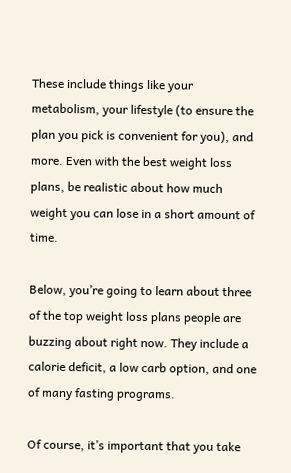These include things like your metabolism, your lifestyle (to ensure the plan you pick is convenient for you), and more. Even with the best weight loss plans, be realistic about how much weight you can lose in a short amount of time.

Below, you’re going to learn about three of the top weight loss plans people are buzzing about right now. They include a calorie deficit, a low carb option, and one of many fasting programs.

Of course, it’s important that you take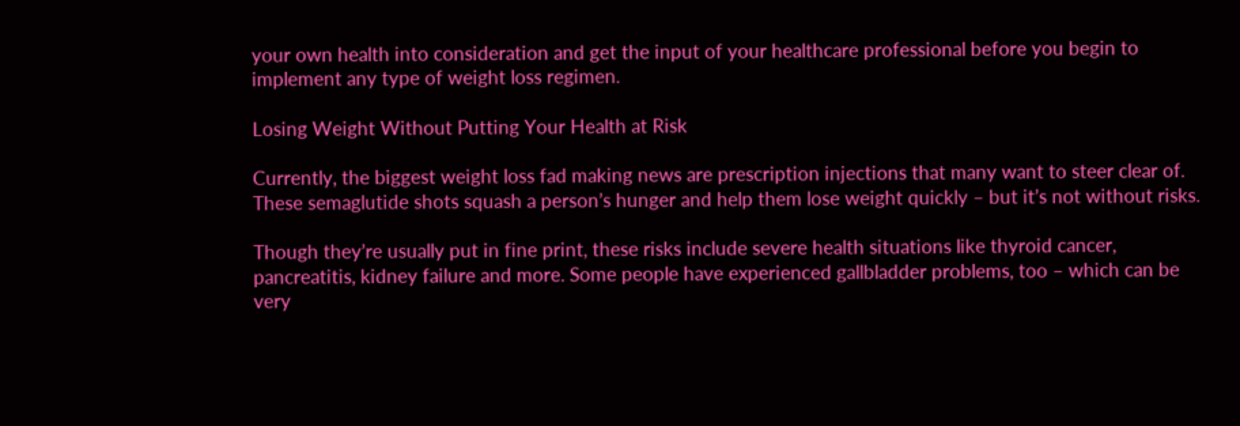your own health into consideration and get the input of your healthcare professional before you begin to implement any type of weight loss regimen.

Losing Weight Without Putting Your Health at Risk

Currently, the biggest weight loss fad making news are prescription injections that many want to steer clear of. These semaglutide shots squash a person’s hunger and help them lose weight quickly – but it’s not without risks.

Though they’re usually put in fine print, these risks include severe health situations like thyroid cancer, pancreatitis, kidney failure and more. Some people have experienced gallbladder problems, too – which can be very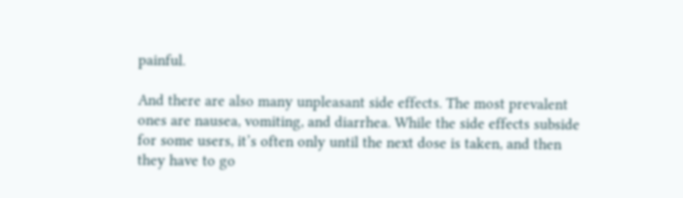painful.

And there are also many unpleasant side effects. The most prevalent ones are nausea, vomiting, and diarrhea. While the side effects subside for some users, it’s often only until the next dose is taken, and then they have to go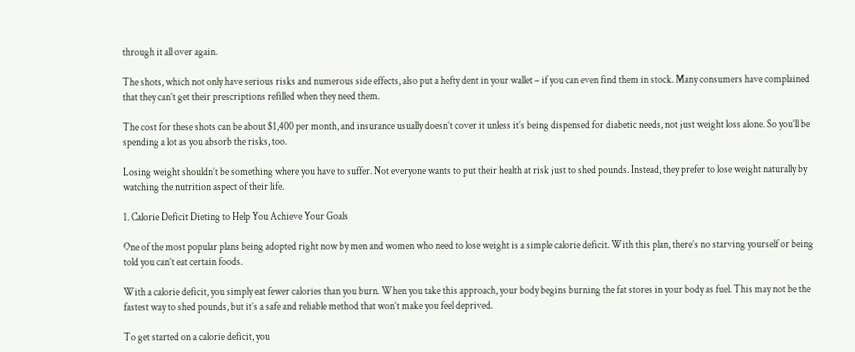through it all over again.

The shots, which not only have serious risks and numerous side effects, also put a hefty dent in your wallet – if you can even find them in stock. Many consumers have complained that they can’t get their prescriptions refilled when they need them.

The cost for these shots can be about $1,400 per month, and insurance usually doesn’t cover it unless it’s being dispensed for diabetic needs, not just weight loss alone. So you’ll be spending a lot as you absorb the risks, too.

Losing weight shouldn’t be something where you have to suffer. Not everyone wants to put their health at risk just to shed pounds. Instead, they prefer to lose weight naturally by watching the nutrition aspect of their life.

1. Calorie Deficit Dieting to Help You Achieve Your Goals

One of the most popular plans being adopted right now by men and women who need to lose weight is a simple calorie deficit. With this plan, there’s no starving yourself or being told you can’t eat certain foods.

With a calorie deficit, you simply eat fewer calories than you burn. When you take this approach, your body begins burning the fat stores in your body as fuel. This may not be the fastest way to shed pounds, but it’s a safe and reliable method that won’t make you feel deprived.

To get started on a calorie deficit, you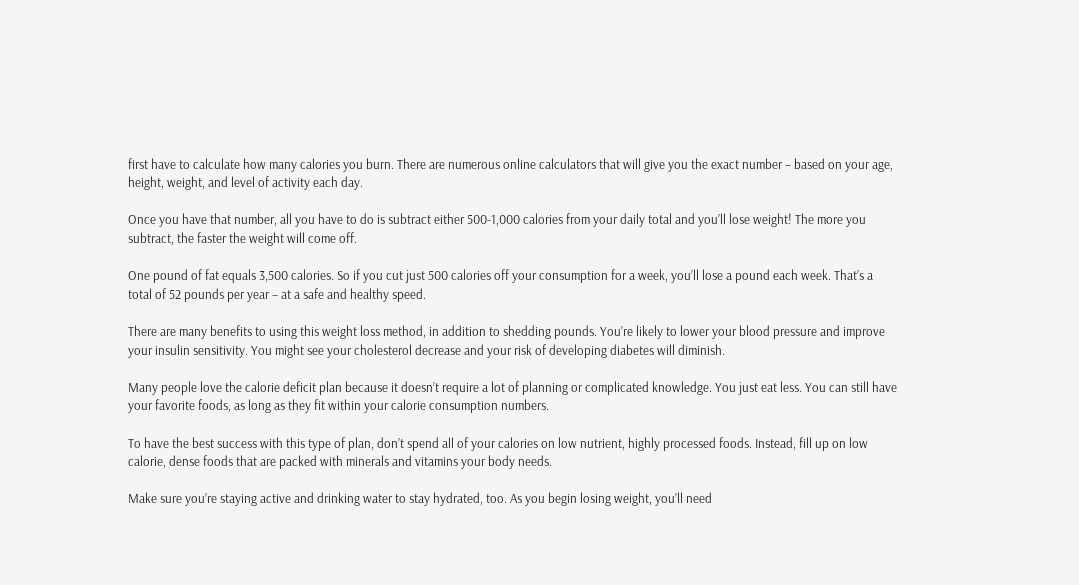first have to calculate how many calories you burn. There are numerous online calculators that will give you the exact number – based on your age, height, weight, and level of activity each day.

Once you have that number, all you have to do is subtract either 500-1,000 calories from your daily total and you’ll lose weight! The more you subtract, the faster the weight will come off.

One pound of fat equals 3,500 calories. So if you cut just 500 calories off your consumption for a week, you’ll lose a pound each week. That’s a total of 52 pounds per year – at a safe and healthy speed.

There are many benefits to using this weight loss method, in addition to shedding pounds. You’re likely to lower your blood pressure and improve your insulin sensitivity. You might see your cholesterol decrease and your risk of developing diabetes will diminish.

Many people love the calorie deficit plan because it doesn’t require a lot of planning or complicated knowledge. You just eat less. You can still have your favorite foods, as long as they fit within your calorie consumption numbers.

To have the best success with this type of plan, don’t spend all of your calories on low nutrient, highly processed foods. Instead, fill up on low calorie, dense foods that are packed with minerals and vitamins your body needs.

Make sure you’re staying active and drinking water to stay hydrated, too. As you begin losing weight, you’ll need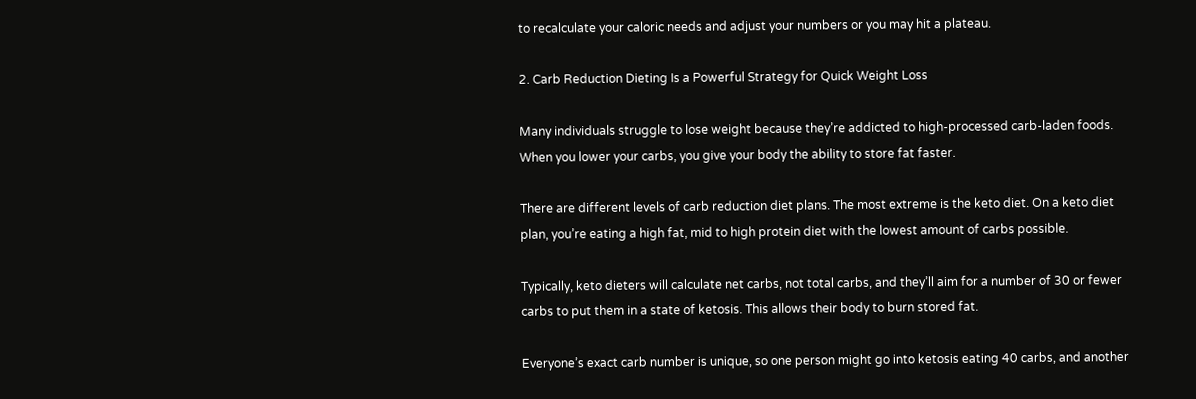to recalculate your caloric needs and adjust your numbers or you may hit a plateau.

2. Carb Reduction Dieting Is a Powerful Strategy for Quick Weight Loss

Many individuals struggle to lose weight because they’re addicted to high-processed carb-laden foods. When you lower your carbs, you give your body the ability to store fat faster.

There are different levels of carb reduction diet plans. The most extreme is the keto diet. On a keto diet plan, you’re eating a high fat, mid to high protein diet with the lowest amount of carbs possible.

Typically, keto dieters will calculate net carbs, not total carbs, and they’ll aim for a number of 30 or fewer carbs to put them in a state of ketosis. This allows their body to burn stored fat.

Everyone’s exact carb number is unique, so one person might go into ketosis eating 40 carbs, and another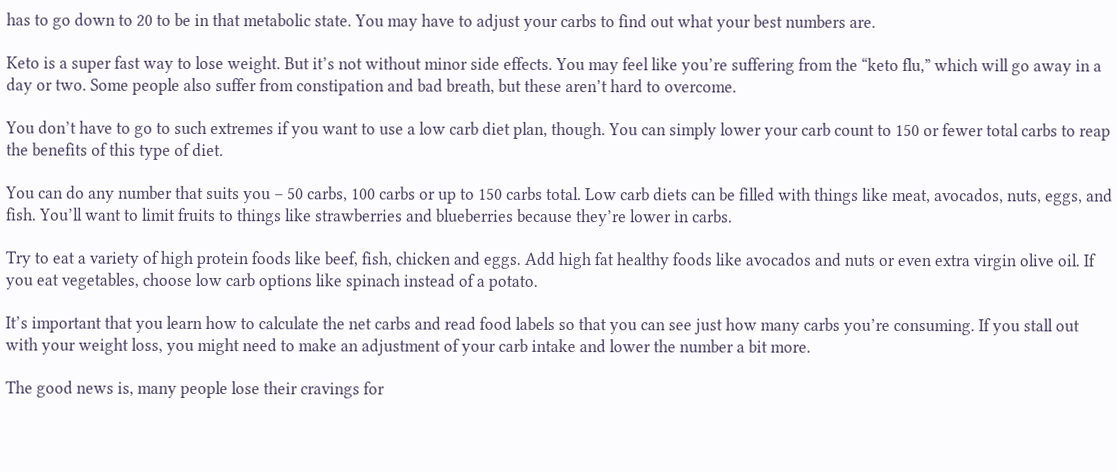has to go down to 20 to be in that metabolic state. You may have to adjust your carbs to find out what your best numbers are.

Keto is a super fast way to lose weight. But it’s not without minor side effects. You may feel like you’re suffering from the “keto flu,” which will go away in a day or two. Some people also suffer from constipation and bad breath, but these aren’t hard to overcome.

You don’t have to go to such extremes if you want to use a low carb diet plan, though. You can simply lower your carb count to 150 or fewer total carbs to reap the benefits of this type of diet.

You can do any number that suits you – 50 carbs, 100 carbs or up to 150 carbs total. Low carb diets can be filled with things like meat, avocados, nuts, eggs, and fish. You’ll want to limit fruits to things like strawberries and blueberries because they’re lower in carbs.

Try to eat a variety of high protein foods like beef, fish, chicken and eggs. Add high fat healthy foods like avocados and nuts or even extra virgin olive oil. If you eat vegetables, choose low carb options like spinach instead of a potato.

It’s important that you learn how to calculate the net carbs and read food labels so that you can see just how many carbs you’re consuming. If you stall out with your weight loss, you might need to make an adjustment of your carb intake and lower the number a bit more.

The good news is, many people lose their cravings for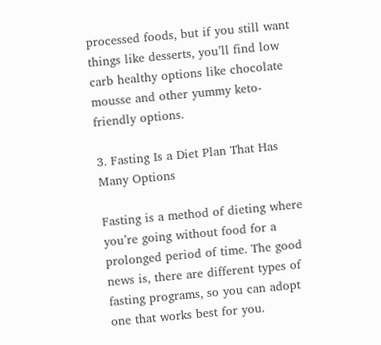processed foods, but if you still want things like desserts, you’ll find low carb healthy options like chocolate mousse and other yummy keto-friendly options.

3. Fasting Is a Diet Plan That Has Many Options

Fasting is a method of dieting where you’re going without food for a prolonged period of time. The good news is, there are different types of fasting programs, so you can adopt one that works best for you.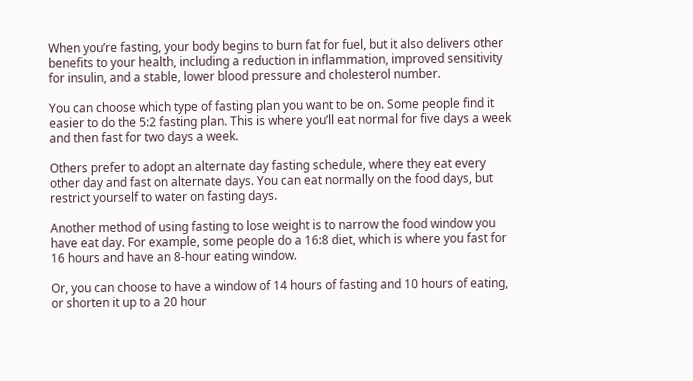When you’re fasting, your body begins to burn fat for fuel, but it also delivers other benefits to your health, including a reduction in inflammation, improved sensitivity for insulin, and a stable, lower blood pressure and cholesterol number.

You can choose which type of fasting plan you want to be on. Some people find it easier to do the 5:2 fasting plan. This is where you’ll eat normal for five days a week and then fast for two days a week.

Others prefer to adopt an alternate day fasting schedule, where they eat every other day and fast on alternate days. You can eat normally on the food days, but restrict yourself to water on fasting days.

Another method of using fasting to lose weight is to narrow the food window you have eat day. For example, some people do a 16:8 diet, which is where you fast for 16 hours and have an 8-hour eating window.

Or, you can choose to have a window of 14 hours of fasting and 10 hours of eating, or shorten it up to a 20 hour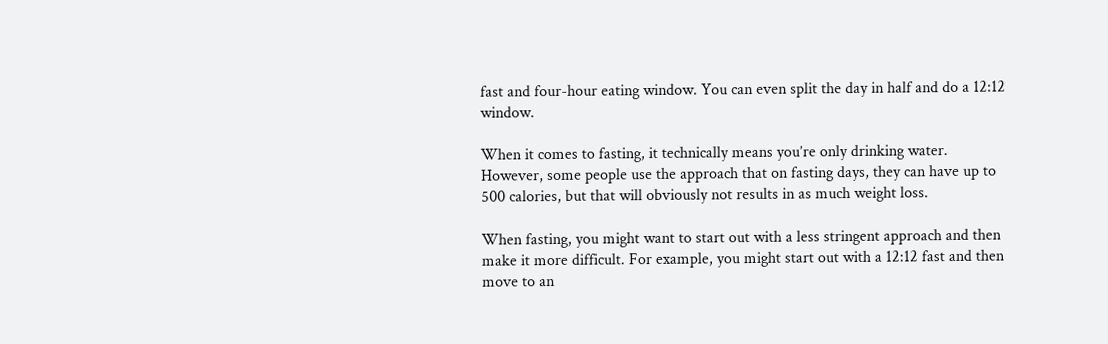fast and four-hour eating window. You can even split the day in half and do a 12:12 window.

When it comes to fasting, it technically means you’re only drinking water. However, some people use the approach that on fasting days, they can have up to 500 calories, but that will obviously not results in as much weight loss.

When fasting, you might want to start out with a less stringent approach and then make it more difficult. For example, you might start out with a 12:12 fast and then move to an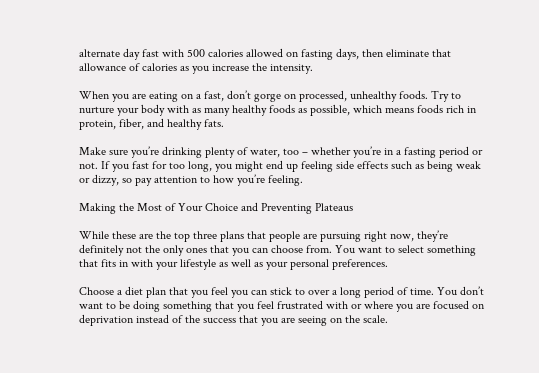alternate day fast with 500 calories allowed on fasting days, then eliminate that allowance of calories as you increase the intensity.

When you are eating on a fast, don’t gorge on processed, unhealthy foods. Try to nurture your body with as many healthy foods as possible, which means foods rich in protein, fiber, and healthy fats.

Make sure you’re drinking plenty of water, too – whether you’re in a fasting period or not. If you fast for too long, you might end up feeling side effects such as being weak or dizzy, so pay attention to how you’re feeling.

Making the Most of Your Choice and Preventing Plateaus

While these are the top three plans that people are pursuing right now, they’re definitely not the only ones that you can choose from. You want to select something that fits in with your lifestyle as well as your personal preferences.

Choose a diet plan that you feel you can stick to over a long period of time. You don’t want to be doing something that you feel frustrated with or where you are focused on deprivation instead of the success that you are seeing on the scale.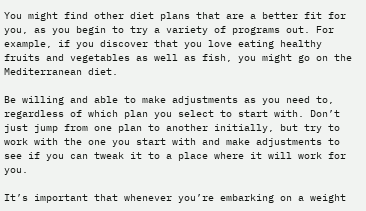You might find other diet plans that are a better fit for you, as you begin to try a variety of programs out. For example, if you discover that you love eating healthy fruits and vegetables as well as fish, you might go on the Mediterranean diet.

Be willing and able to make adjustments as you need to, regardless of which plan you select to start with. Don’t just jump from one plan to another initially, but try to work with the one you start with and make adjustments to see if you can tweak it to a place where it will work for you.

It’s important that whenever you’re embarking on a weight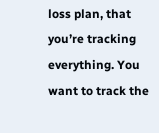loss plan, that you’re tracking everything. You want to track the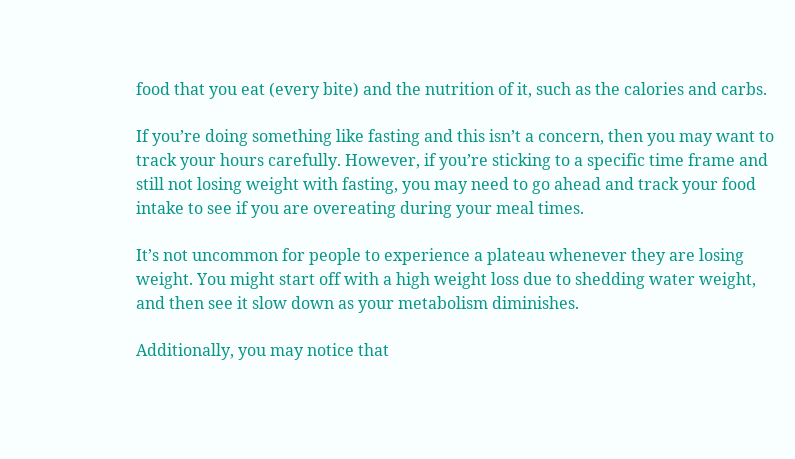food that you eat (every bite) and the nutrition of it, such as the calories and carbs.

If you’re doing something like fasting and this isn’t a concern, then you may want to track your hours carefully. However, if you’re sticking to a specific time frame and still not losing weight with fasting, you may need to go ahead and track your food intake to see if you are overeating during your meal times.

It’s not uncommon for people to experience a plateau whenever they are losing weight. You might start off with a high weight loss due to shedding water weight, and then see it slow down as your metabolism diminishes.

Additionally, you may notice that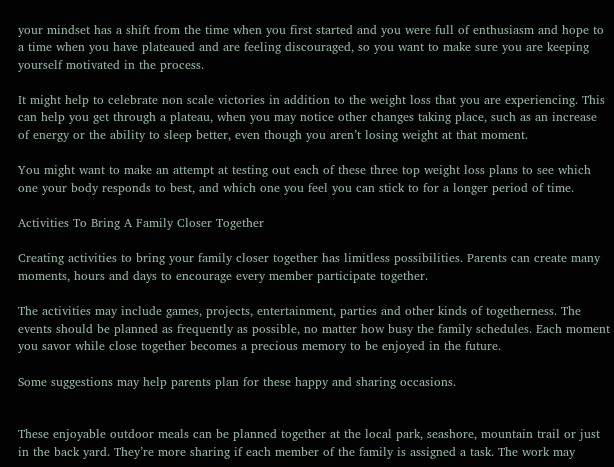your mindset has a shift from the time when you first started and you were full of enthusiasm and hope to a time when you have plateaued and are feeling discouraged, so you want to make sure you are keeping yourself motivated in the process.

It might help to celebrate non scale victories in addition to the weight loss that you are experiencing. This can help you get through a plateau, when you may notice other changes taking place, such as an increase of energy or the ability to sleep better, even though you aren’t losing weight at that moment.

You might want to make an attempt at testing out each of these three top weight loss plans to see which one your body responds to best, and which one you feel you can stick to for a longer period of time.

Activities To Bring A Family Closer Together

Creating activities to bring your family closer together has limitless possibilities. Parents can create many moments, hours and days to encourage every member participate together.

The activities may include games, projects, entertainment, parties and other kinds of togetherness. The events should be planned as frequently as possible, no matter how busy the family schedules. Each moment you savor while close together becomes a precious memory to be enjoyed in the future.

Some suggestions may help parents plan for these happy and sharing occasions.


These enjoyable outdoor meals can be planned together at the local park, seashore, mountain trail or just in the back yard. They’re more sharing if each member of the family is assigned a task. The work may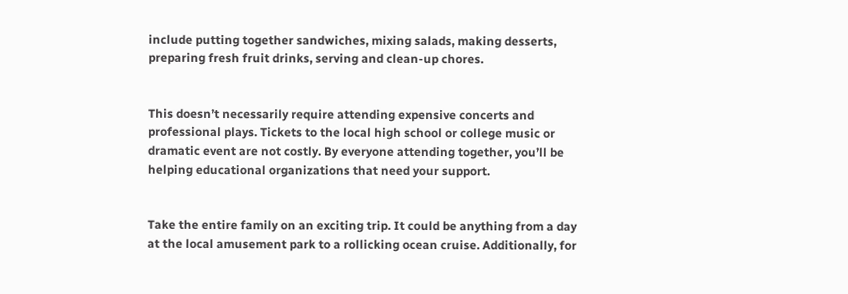include putting together sandwiches, mixing salads, making desserts, preparing fresh fruit drinks, serving and clean-up chores.


This doesn’t necessarily require attending expensive concerts and professional plays. Tickets to the local high school or college music or dramatic event are not costly. By everyone attending together, you’ll be helping educational organizations that need your support.


Take the entire family on an exciting trip. It could be anything from a day at the local amusement park to a rollicking ocean cruise. Additionally, for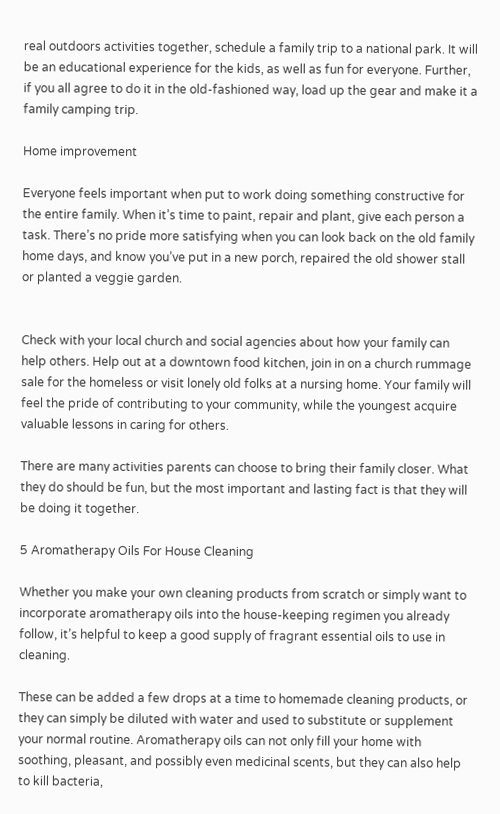real outdoors activities together, schedule a family trip to a national park. It will be an educational experience for the kids, as well as fun for everyone. Further, if you all agree to do it in the old-fashioned way, load up the gear and make it a family camping trip.

Home improvement

Everyone feels important when put to work doing something constructive for the entire family. When it’s time to paint, repair and plant, give each person a task. There’s no pride more satisfying when you can look back on the old family home days, and know you’ve put in a new porch, repaired the old shower stall or planted a veggie garden.


Check with your local church and social agencies about how your family can help others. Help out at a downtown food kitchen, join in on a church rummage sale for the homeless or visit lonely old folks at a nursing home. Your family will feel the pride of contributing to your community, while the youngest acquire valuable lessons in caring for others.

There are many activities parents can choose to bring their family closer. What they do should be fun, but the most important and lasting fact is that they will be doing it together.

5 Aromatherapy Oils For House Cleaning

Whether you make your own cleaning products from scratch or simply want to incorporate aromatherapy oils into the house-keeping regimen you already follow, it’s helpful to keep a good supply of fragrant essential oils to use in cleaning.

These can be added a few drops at a time to homemade cleaning products, or they can simply be diluted with water and used to substitute or supplement your normal routine. Aromatherapy oils can not only fill your home with soothing, pleasant, and possibly even medicinal scents, but they can also help to kill bacteria,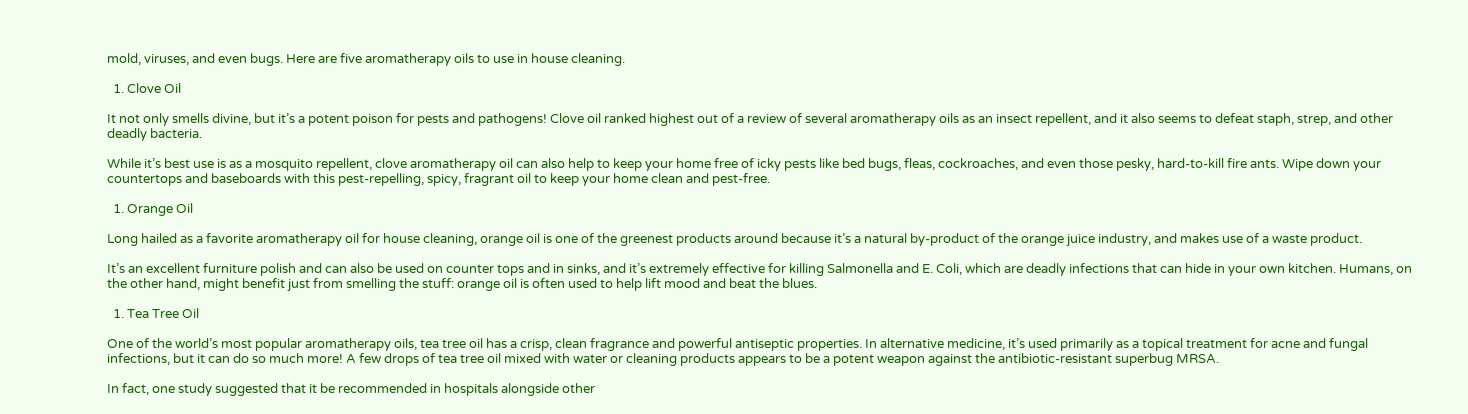mold, viruses, and even bugs. Here are five aromatherapy oils to use in house cleaning.

  1. Clove Oil

It not only smells divine, but it’s a potent poison for pests and pathogens! Clove oil ranked highest out of a review of several aromatherapy oils as an insect repellent, and it also seems to defeat staph, strep, and other deadly bacteria.

While it’s best use is as a mosquito repellent, clove aromatherapy oil can also help to keep your home free of icky pests like bed bugs, fleas, cockroaches, and even those pesky, hard-to-kill fire ants. Wipe down your countertops and baseboards with this pest-repelling, spicy, fragrant oil to keep your home clean and pest-free.

  1. Orange Oil

Long hailed as a favorite aromatherapy oil for house cleaning, orange oil is one of the greenest products around because it’s a natural by-product of the orange juice industry, and makes use of a waste product.

It’s an excellent furniture polish and can also be used on counter tops and in sinks, and it’s extremely effective for killing Salmonella and E. Coli, which are deadly infections that can hide in your own kitchen. Humans, on the other hand, might benefit just from smelling the stuff: orange oil is often used to help lift mood and beat the blues.

  1. Tea Tree Oil

One of the world’s most popular aromatherapy oils, tea tree oil has a crisp, clean fragrance and powerful antiseptic properties. In alternative medicine, it’s used primarily as a topical treatment for acne and fungal infections, but it can do so much more! A few drops of tea tree oil mixed with water or cleaning products appears to be a potent weapon against the antibiotic-resistant superbug MRSA.

In fact, one study suggested that it be recommended in hospitals alongside other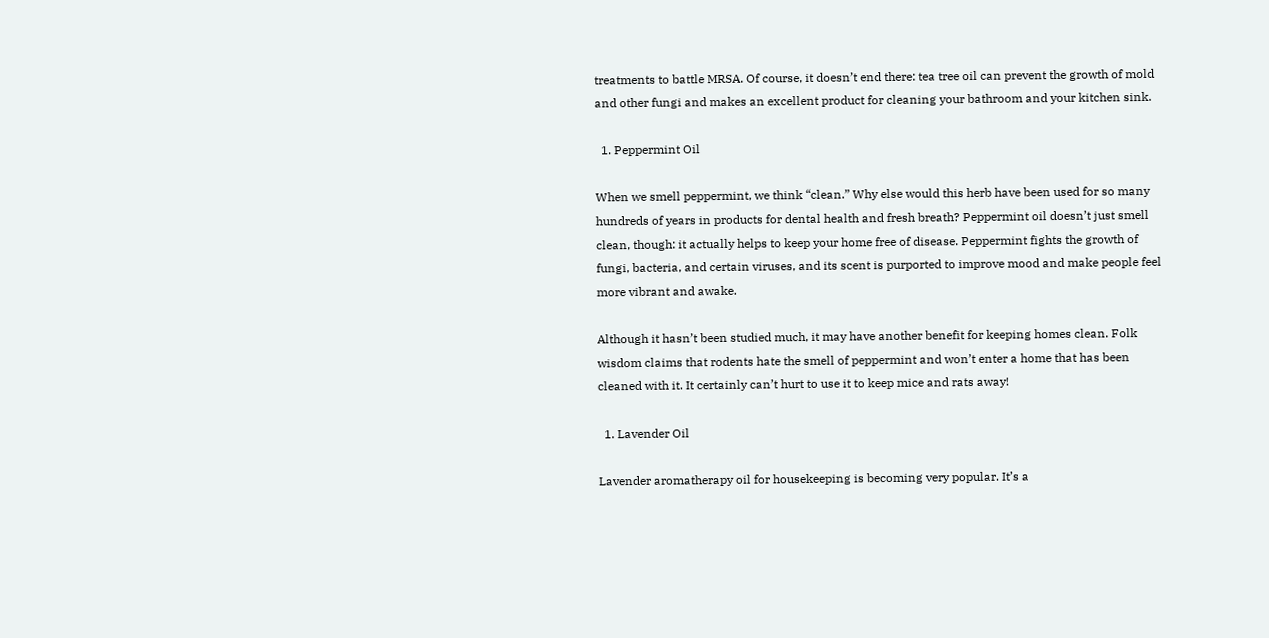treatments to battle MRSA. Of course, it doesn’t end there: tea tree oil can prevent the growth of mold and other fungi and makes an excellent product for cleaning your bathroom and your kitchen sink.

  1. Peppermint Oil

When we smell peppermint, we think “clean.” Why else would this herb have been used for so many hundreds of years in products for dental health and fresh breath? Peppermint oil doesn’t just smell clean, though: it actually helps to keep your home free of disease. Peppermint fights the growth of fungi, bacteria, and certain viruses, and its scent is purported to improve mood and make people feel more vibrant and awake.

Although it hasn’t been studied much, it may have another benefit for keeping homes clean. Folk wisdom claims that rodents hate the smell of peppermint and won’t enter a home that has been cleaned with it. It certainly can’t hurt to use it to keep mice and rats away!

  1. Lavender Oil

Lavender aromatherapy oil for housekeeping is becoming very popular. It’s a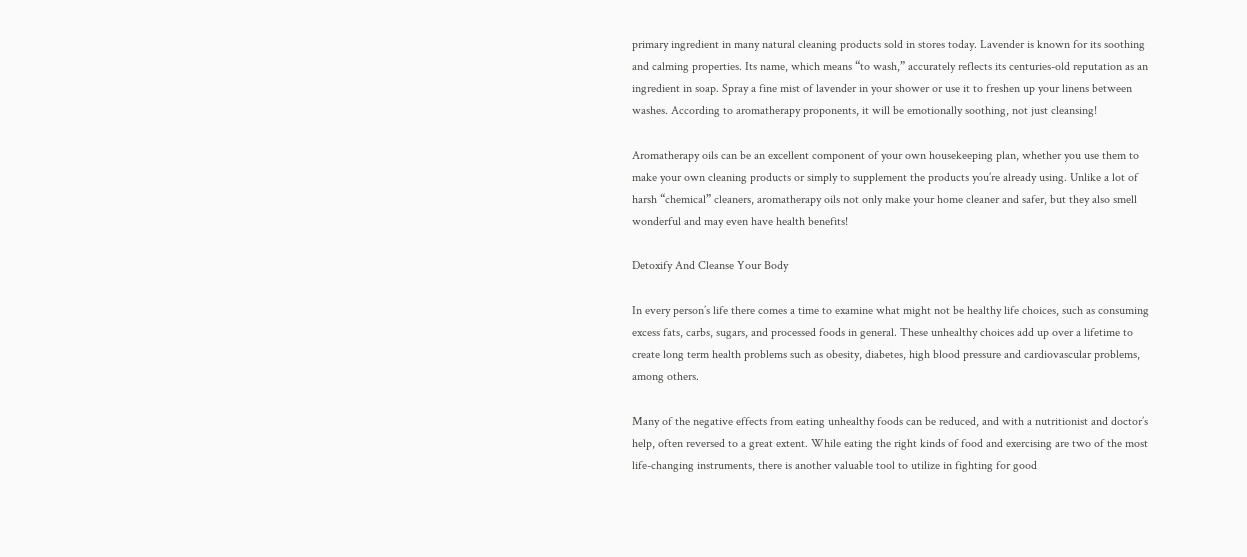primary ingredient in many natural cleaning products sold in stores today. Lavender is known for its soothing and calming properties. Its name, which means “to wash,” accurately reflects its centuries-old reputation as an ingredient in soap. Spray a fine mist of lavender in your shower or use it to freshen up your linens between washes. According to aromatherapy proponents, it will be emotionally soothing, not just cleansing!

Aromatherapy oils can be an excellent component of your own housekeeping plan, whether you use them to make your own cleaning products or simply to supplement the products you’re already using. Unlike a lot of harsh “chemical” cleaners, aromatherapy oils not only make your home cleaner and safer, but they also smell wonderful and may even have health benefits!

Detoxify And Cleanse Your Body

In every person’s life there comes a time to examine what might not be healthy life choices, such as consuming excess fats, carbs, sugars, and processed foods in general. These unhealthy choices add up over a lifetime to create long term health problems such as obesity, diabetes, high blood pressure and cardiovascular problems, among others.

Many of the negative effects from eating unhealthy foods can be reduced, and with a nutritionist and doctor’s help, often reversed to a great extent. While eating the right kinds of food and exercising are two of the most life-changing instruments, there is another valuable tool to utilize in fighting for good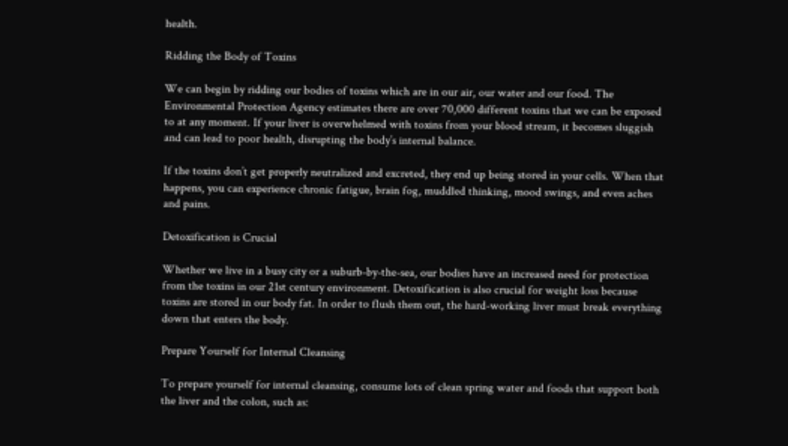health.

Ridding the Body of Toxins

We can begin by ridding our bodies of toxins which are in our air, our water and our food. The Environmental Protection Agency estimates there are over 70,000 different toxins that we can be exposed to at any moment. If your liver is overwhelmed with toxins from your blood stream, it becomes sluggish and can lead to poor health, disrupting the body’s internal balance.

If the toxins don’t get properly neutralized and excreted, they end up being stored in your cells. When that happens, you can experience chronic fatigue, brain fog, muddled thinking, mood swings, and even aches and pains.

Detoxification is Crucial

Whether we live in a busy city or a suburb-by-the-sea, our bodies have an increased need for protection from the toxins in our 21st century environment. Detoxification is also crucial for weight loss because toxins are stored in our body fat. In order to flush them out, the hard-working liver must break everything down that enters the body.

Prepare Yourself for Internal Cleansing

To prepare yourself for internal cleansing, consume lots of clean spring water and foods that support both the liver and the colon, such as: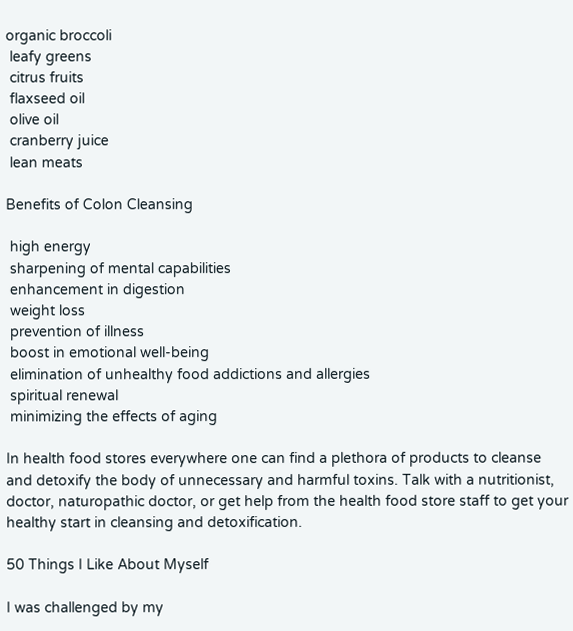organic broccoli
 leafy greens
 citrus fruits
 flaxseed oil
 olive oil
 cranberry juice
 lean meats

Benefits of Colon Cleansing

 high energy
 sharpening of mental capabilities
 enhancement in digestion
 weight loss
 prevention of illness
 boost in emotional well-being
 elimination of unhealthy food addictions and allergies
 spiritual renewal
 minimizing the effects of aging

In health food stores everywhere one can find a plethora of products to cleanse and detoxify the body of unnecessary and harmful toxins. Talk with a nutritionist, doctor, naturopathic doctor, or get help from the health food store staff to get your healthy start in cleansing and detoxification.

50 Things I Like About Myself

I was challenged by my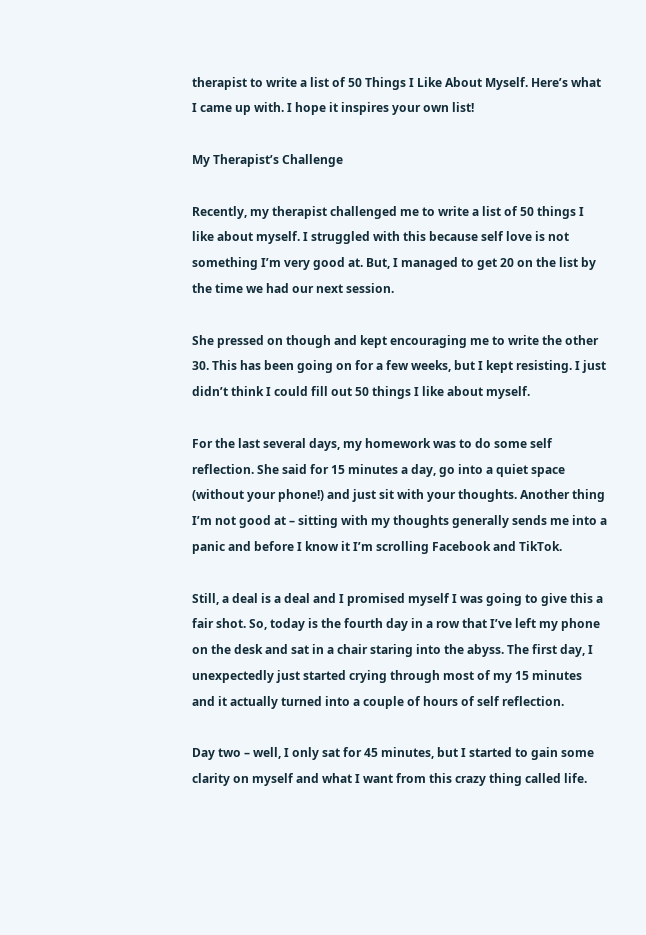therapist to write a list of 50 Things I Like About Myself. Here’s what I came up with. I hope it inspires your own list!

My Therapist’s Challenge

Recently, my therapist challenged me to write a list of 50 things I like about myself. I struggled with this because self love is not something I’m very good at. But, I managed to get 20 on the list by the time we had our next session.

She pressed on though and kept encouraging me to write the other 30. This has been going on for a few weeks, but I kept resisting. I just didn’t think I could fill out 50 things I like about myself.

For the last several days, my homework was to do some self reflection. She said for 15 minutes a day, go into a quiet space (without your phone!) and just sit with your thoughts. Another thing I’m not good at – sitting with my thoughts generally sends me into a panic and before I know it I’m scrolling Facebook and TikTok.

Still, a deal is a deal and I promised myself I was going to give this a fair shot. So, today is the fourth day in a row that I’ve left my phone on the desk and sat in a chair staring into the abyss. The first day, I unexpectedly just started crying through most of my 15 minutes and it actually turned into a couple of hours of self reflection.

Day two – well, I only sat for 45 minutes, but I started to gain some clarity on myself and what I want from this crazy thing called life.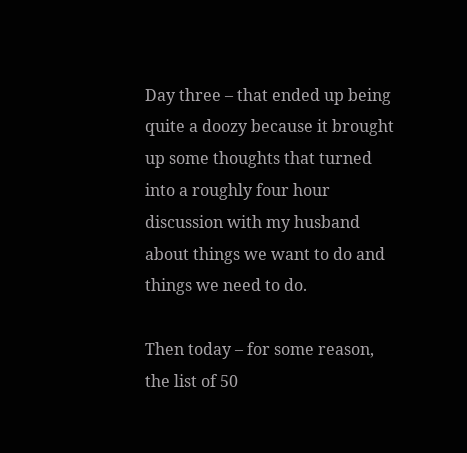Day three – that ended up being quite a doozy because it brought up some thoughts that turned into a roughly four hour discussion with my husband about things we want to do and things we need to do.

Then today – for some reason, the list of 50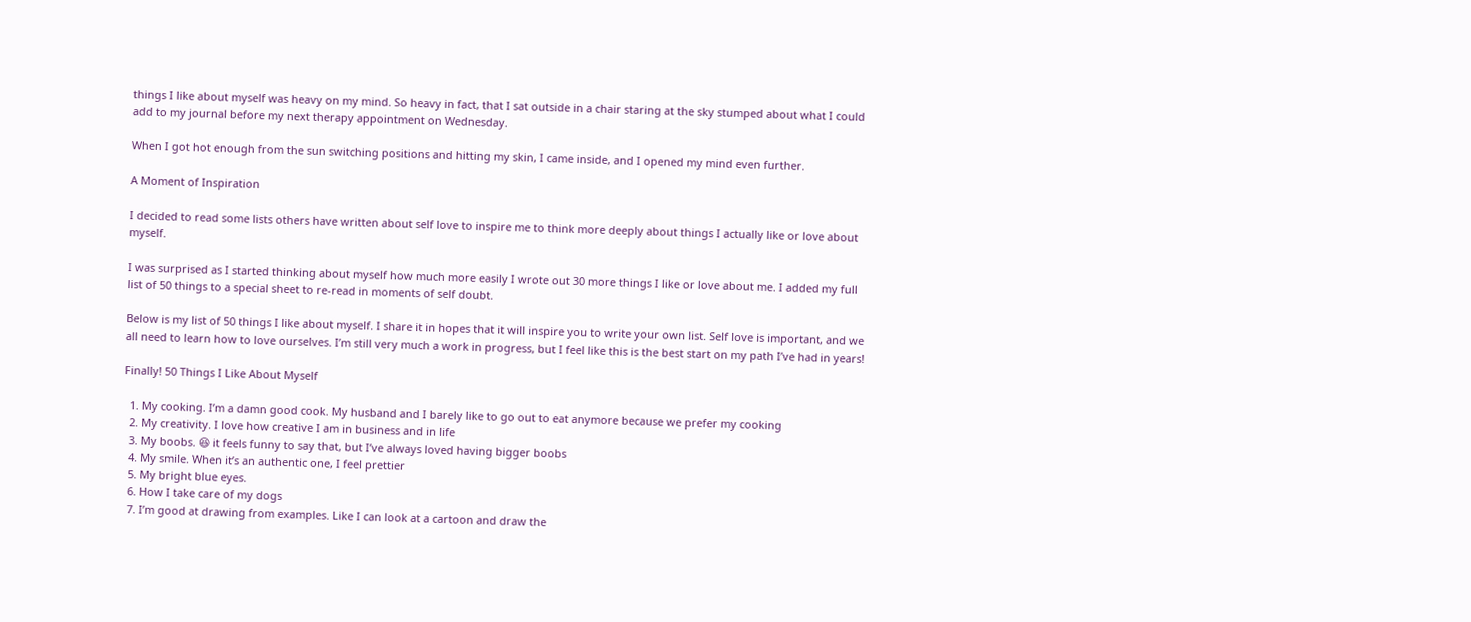things I like about myself was heavy on my mind. So heavy in fact, that I sat outside in a chair staring at the sky stumped about what I could add to my journal before my next therapy appointment on Wednesday.

When I got hot enough from the sun switching positions and hitting my skin, I came inside, and I opened my mind even further.

A Moment of Inspiration

I decided to read some lists others have written about self love to inspire me to think more deeply about things I actually like or love about myself.

I was surprised as I started thinking about myself how much more easily I wrote out 30 more things I like or love about me. I added my full list of 50 things to a special sheet to re-read in moments of self doubt.

Below is my list of 50 things I like about myself. I share it in hopes that it will inspire you to write your own list. Self love is important, and we all need to learn how to love ourselves. I’m still very much a work in progress, but I feel like this is the best start on my path I’ve had in years!

Finally! 50 Things I Like About Myself

  1. My cooking. I’m a damn good cook. My husband and I barely like to go out to eat anymore because we prefer my cooking
  2. My creativity. I love how creative I am in business and in life
  3. My boobs. 😆 it feels funny to say that, but I’ve always loved having bigger boobs
  4. My smile. When it’s an authentic one, I feel prettier
  5. My bright blue eyes.
  6. How I take care of my dogs
  7. I’m good at drawing from examples. Like I can look at a cartoon and draw the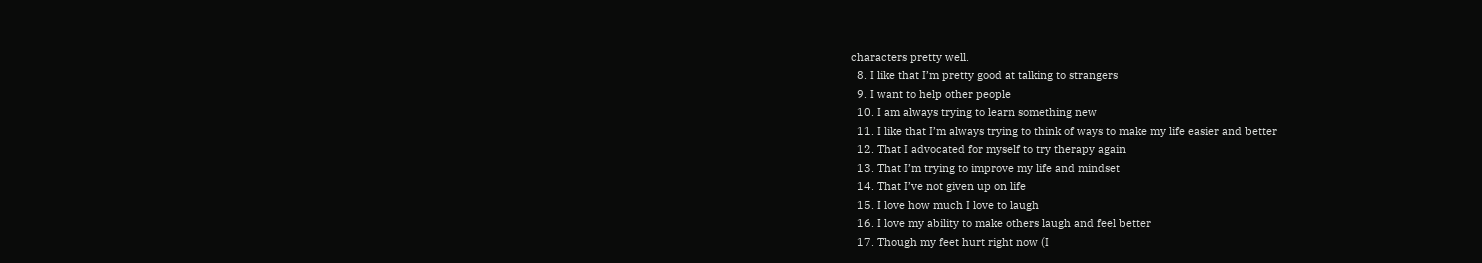characters pretty well.
  8. I like that I’m pretty good at talking to strangers
  9. I want to help other people
  10. I am always trying to learn something new
  11. I like that I’m always trying to think of ways to make my life easier and better
  12. That I advocated for myself to try therapy again
  13. That I’m trying to improve my life and mindset
  14. That I’ve not given up on life
  15. I love how much I love to laugh
  16. I love my ability to make others laugh and feel better
  17. Though my feet hurt right now (I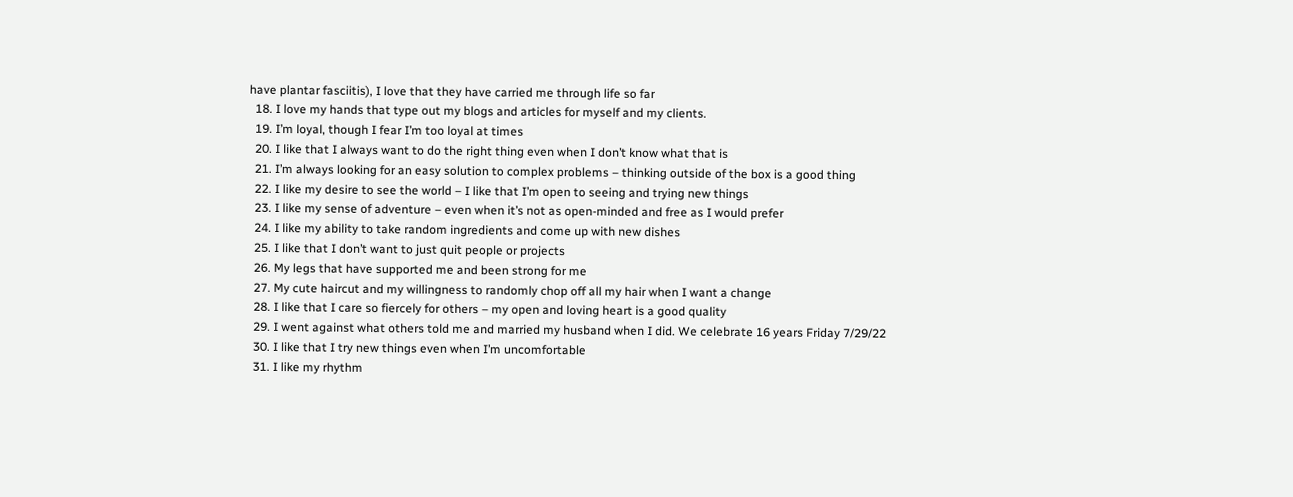have plantar fasciitis), I love that they have carried me through life so far
  18. I love my hands that type out my blogs and articles for myself and my clients.
  19. I’m loyal, though I fear I’m too loyal at times
  20. I like that I always want to do the right thing even when I don’t know what that is
  21. I’m always looking for an easy solution to complex problems – thinking outside of the box is a good thing
  22. I like my desire to see the world – I like that I’m open to seeing and trying new things
  23. I like my sense of adventure – even when it’s not as open-minded and free as I would prefer
  24. I like my ability to take random ingredients and come up with new dishes
  25. I like that I don’t want to just quit people or projects
  26. My legs that have supported me and been strong for me
  27. My cute haircut and my willingness to randomly chop off all my hair when I want a change
  28. I like that I care so fiercely for others – my open and loving heart is a good quality
  29. I went against what others told me and married my husband when I did. We celebrate 16 years Friday 7/29/22
  30. I like that I try new things even when I’m uncomfortable
  31. I like my rhythm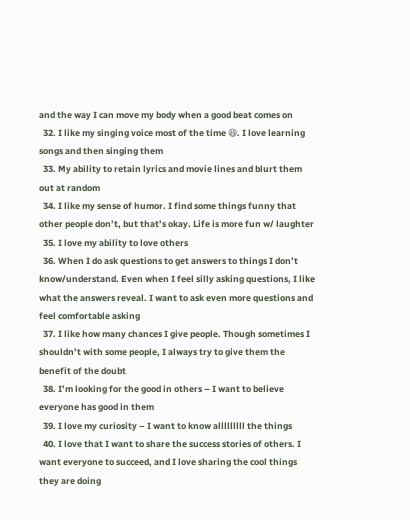and the way I can move my body when a good beat comes on
  32. I like my singing voice most of the time 😆. I love learning songs and then singing them
  33. My ability to retain lyrics and movie lines and blurt them out at random
  34. I like my sense of humor. I find some things funny that other people don’t, but that’s okay. Life is more fun w/ laughter
  35. I love my ability to love others
  36. When I do ask questions to get answers to things I don’t know/understand. Even when I feel silly asking questions, I like what the answers reveal. I want to ask even more questions and feel comfortable asking
  37. I like how many chances I give people. Though sometimes I shouldn’t with some people, I always try to give them the benefit of the doubt
  38. I’m looking for the good in others – I want to believe everyone has good in them
  39. I love my curiosity – I want to know alllllllll the things
  40. I love that I want to share the success stories of others. I want everyone to succeed, and I love sharing the cool things they are doing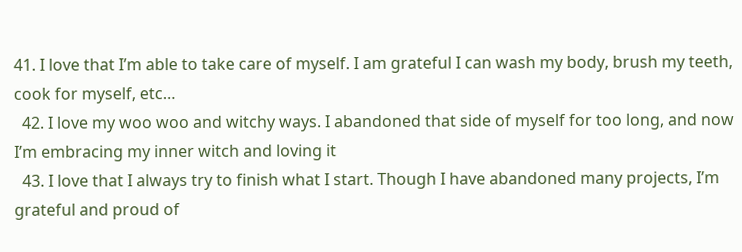41. I love that I’m able to take care of myself. I am grateful I can wash my body, brush my teeth, cook for myself, etc…
  42. I love my woo woo and witchy ways. I abandoned that side of myself for too long, and now I’m embracing my inner witch and loving it
  43. I love that I always try to finish what I start. Though I have abandoned many projects, I’m grateful and proud of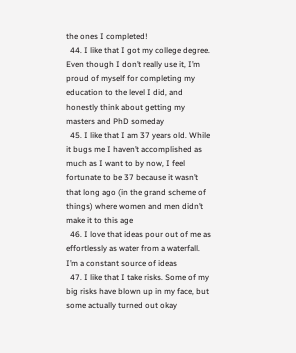the ones I completed!
  44. I like that I got my college degree. Even though I don’t really use it, I’m proud of myself for completing my education to the level I did, and honestly think about getting my masters and PhD someday
  45. I like that I am 37 years old. While it bugs me I haven’t accomplished as much as I want to by now, I feel fortunate to be 37 because it wasn’t that long ago (in the grand scheme of things) where women and men didn’t make it to this age
  46. I love that ideas pour out of me as effortlessly as water from a waterfall. I’m a constant source of ideas
  47. I like that I take risks. Some of my big risks have blown up in my face, but some actually turned out okay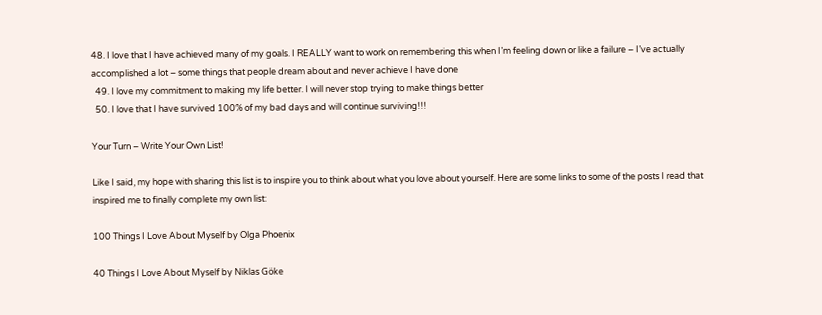48. I love that I have achieved many of my goals. I REALLY want to work on remembering this when I’m feeling down or like a failure – I’ve actually accomplished a lot – some things that people dream about and never achieve I have done
  49. I love my commitment to making my life better. I will never stop trying to make things better
  50. I love that I have survived 100% of my bad days and will continue surviving!!!

Your Turn – Write Your Own List!

Like I said, my hope with sharing this list is to inspire you to think about what you love about yourself. Here are some links to some of the posts I read that inspired me to finally complete my own list:

100 Things I Love About Myself by Olga Phoenix

40 Things I Love About Myself by Niklas Göke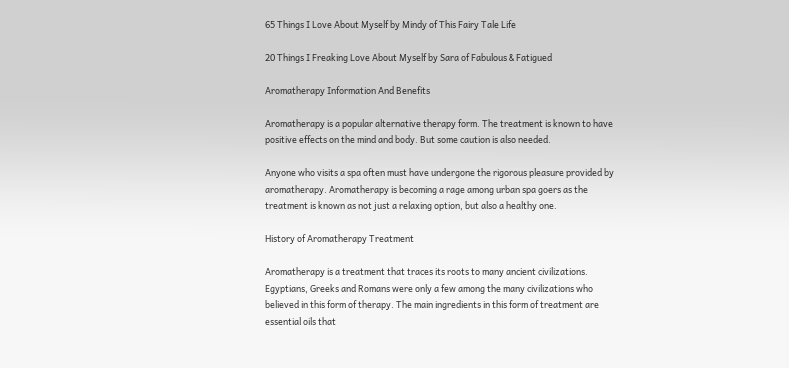65 Things I Love About Myself by Mindy of This Fairy Tale Life

20 Things I Freaking Love About Myself by Sara of Fabulous & Fatigued

Aromatherapy Information And Benefits

Aromatherapy is a popular alternative therapy form. The treatment is known to have positive effects on the mind and body. But some caution is also needed.

Anyone who visits a spa often must have undergone the rigorous pleasure provided by aromatherapy. Aromatherapy is becoming a rage among urban spa goers as the treatment is known as not just a relaxing option, but also a healthy one.

History of Aromatherapy Treatment

Aromatherapy is a treatment that traces its roots to many ancient civilizations. Egyptians, Greeks and Romans were only a few among the many civilizations who believed in this form of therapy. The main ingredients in this form of treatment are essential oils that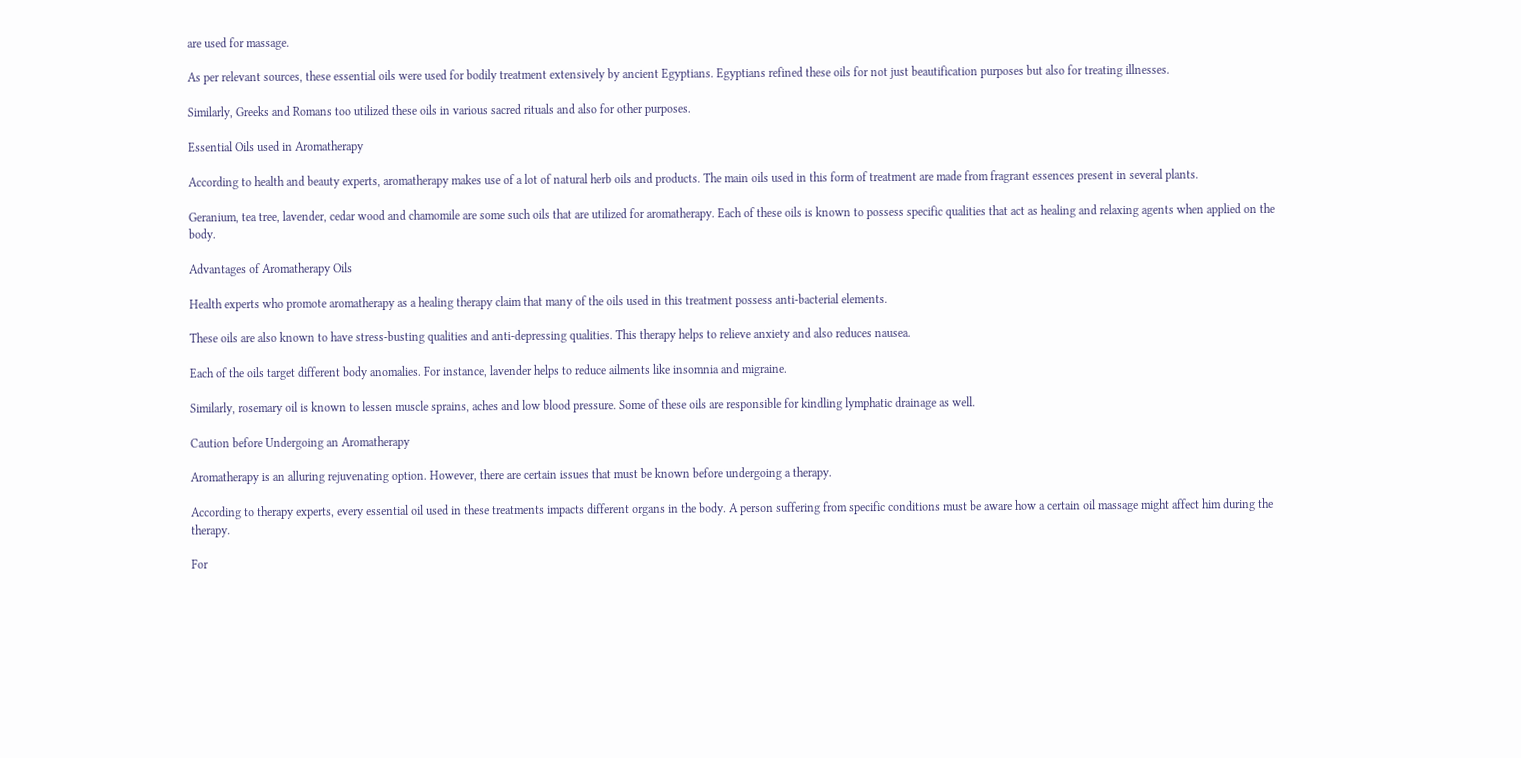are used for massage.

As per relevant sources, these essential oils were used for bodily treatment extensively by ancient Egyptians. Egyptians refined these oils for not just beautification purposes but also for treating illnesses.

Similarly, Greeks and Romans too utilized these oils in various sacred rituals and also for other purposes.

Essential Oils used in Aromatherapy

According to health and beauty experts, aromatherapy makes use of a lot of natural herb oils and products. The main oils used in this form of treatment are made from fragrant essences present in several plants.

Geranium, tea tree, lavender, cedar wood and chamomile are some such oils that are utilized for aromatherapy. Each of these oils is known to possess specific qualities that act as healing and relaxing agents when applied on the body.

Advantages of Aromatherapy Oils

Health experts who promote aromatherapy as a healing therapy claim that many of the oils used in this treatment possess anti-bacterial elements.

These oils are also known to have stress-busting qualities and anti-depressing qualities. This therapy helps to relieve anxiety and also reduces nausea.

Each of the oils target different body anomalies. For instance, lavender helps to reduce ailments like insomnia and migraine.

Similarly, rosemary oil is known to lessen muscle sprains, aches and low blood pressure. Some of these oils are responsible for kindling lymphatic drainage as well.

Caution before Undergoing an Aromatherapy

Aromatherapy is an alluring rejuvenating option. However, there are certain issues that must be known before undergoing a therapy.

According to therapy experts, every essential oil used in these treatments impacts different organs in the body. A person suffering from specific conditions must be aware how a certain oil massage might affect him during the therapy.

For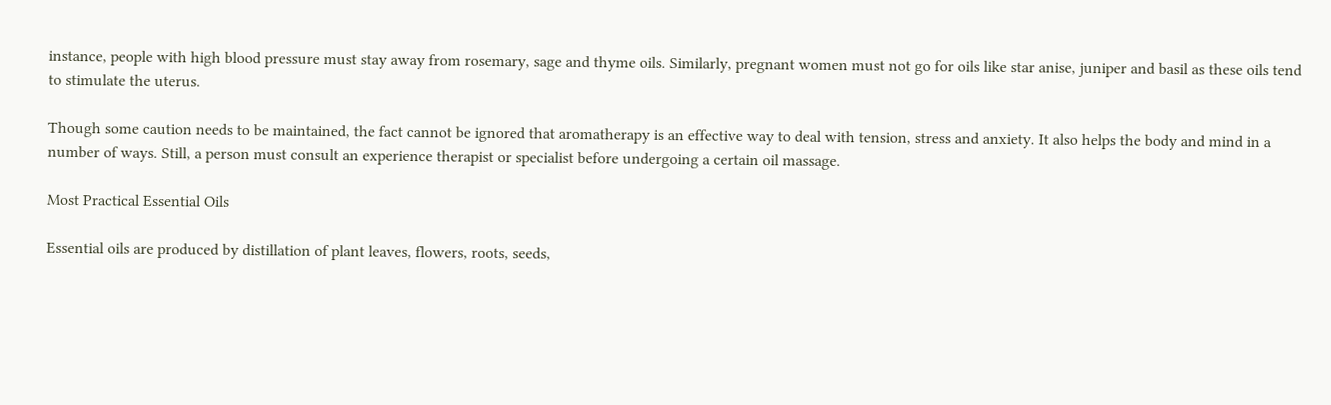instance, people with high blood pressure must stay away from rosemary, sage and thyme oils. Similarly, pregnant women must not go for oils like star anise, juniper and basil as these oils tend to stimulate the uterus.

Though some caution needs to be maintained, the fact cannot be ignored that aromatherapy is an effective way to deal with tension, stress and anxiety. It also helps the body and mind in a number of ways. Still, a person must consult an experience therapist or specialist before undergoing a certain oil massage.

Most Practical Essential Oils

Essential oils are produced by distillation of plant leaves, flowers, roots, seeds,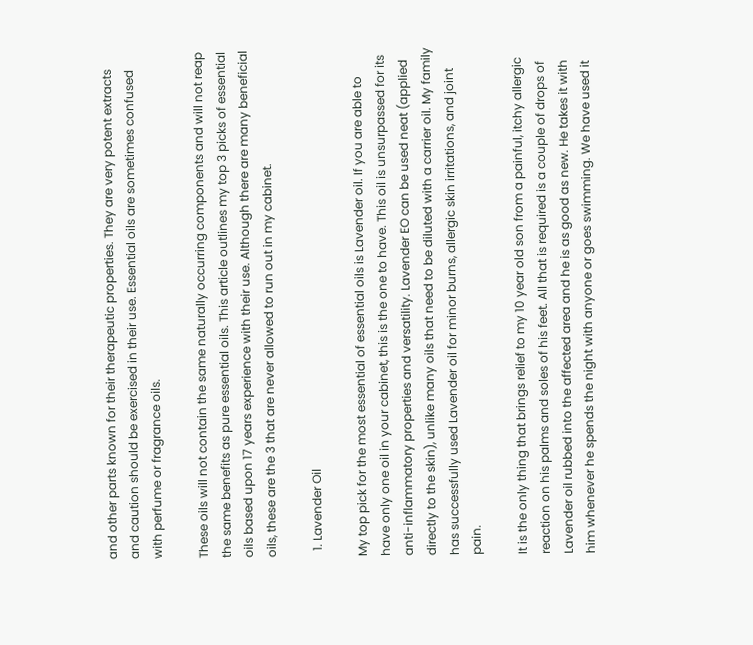and other parts known for their therapeutic properties. They are very potent extracts and caution should be exercised in their use. Essential oils are sometimes confused with perfume or fragrance oils.

These oils will not contain the same naturally occurring components and will not reap the same benefits as pure essential oils. This article outlines my top 3 picks of essential oils based upon 17 years experience with their use. Although there are many beneficial oils, these are the 3 that are never allowed to run out in my cabinet.

  1. Lavender Oil

My top pick for the most essential of essential oils is Lavender oil. If you are able to have only one oil in your cabinet, this is the one to have. This oil is unsurpassed for its anti-inflammatory properties and versatility. Lavender EO can be used neat (applied directly to the skin), unlike many oils that need to be diluted with a carrier oil. My family has successfully used Lavender oil for minor burns, allergic skin irritations, and joint pain.

It is the only thing that brings relief to my 10 year old son from a painful, itchy allergic reaction on his palms and soles of his feet. All that is required is a couple of drops of Lavender oil rubbed into the affected area and he is as good as new. He takes it with him whenever he spends the night with anyone or goes swimming. We have used it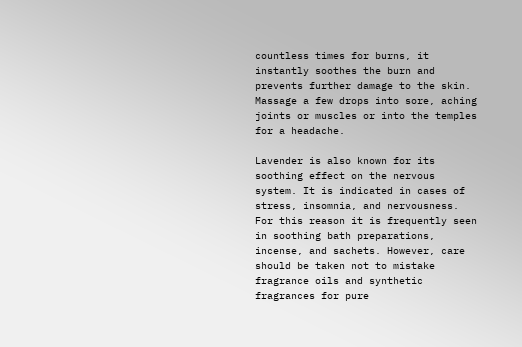countless times for burns, it instantly soothes the burn and prevents further damage to the skin. Massage a few drops into sore, aching joints or muscles or into the temples for a headache.

Lavender is also known for its soothing effect on the nervous system. It is indicated in cases of stress, insomnia, and nervousness. For this reason it is frequently seen in soothing bath preparations, incense, and sachets. However, care should be taken not to mistake fragrance oils and synthetic fragrances for pure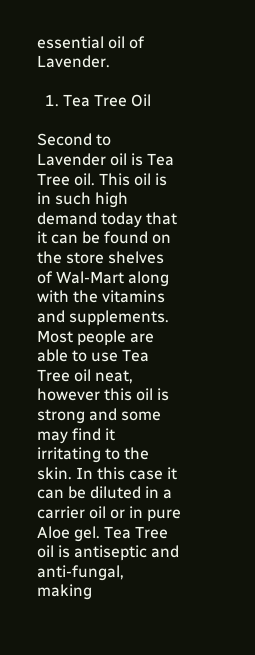essential oil of Lavender.

  1. Tea Tree Oil

Second to Lavender oil is Tea Tree oil. This oil is in such high demand today that it can be found on the store shelves of Wal-Mart along with the vitamins and supplements. Most people are able to use Tea Tree oil neat, however this oil is strong and some may find it irritating to the skin. In this case it can be diluted in a carrier oil or in pure Aloe gel. Tea Tree oil is antiseptic and anti-fungal, making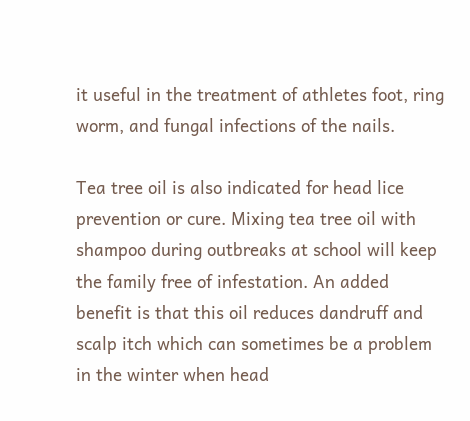it useful in the treatment of athletes foot, ring worm, and fungal infections of the nails.

Tea tree oil is also indicated for head lice prevention or cure. Mixing tea tree oil with shampoo during outbreaks at school will keep the family free of infestation. An added benefit is that this oil reduces dandruff and scalp itch which can sometimes be a problem in the winter when head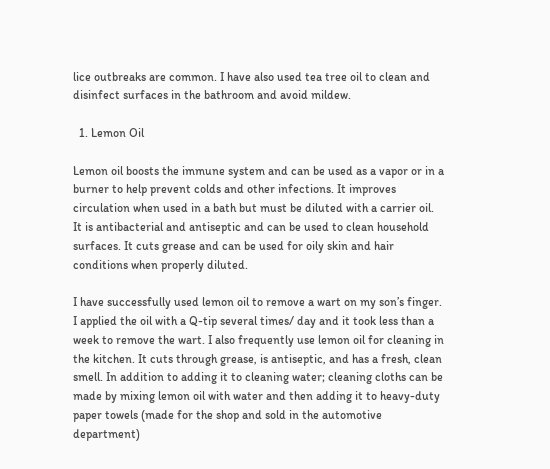lice outbreaks are common. I have also used tea tree oil to clean and disinfect surfaces in the bathroom and avoid mildew.

  1. Lemon Oil

Lemon oil boosts the immune system and can be used as a vapor or in a burner to help prevent colds and other infections. It improves circulation when used in a bath but must be diluted with a carrier oil. It is antibacterial and antiseptic and can be used to clean household surfaces. It cuts grease and can be used for oily skin and hair conditions when properly diluted.

I have successfully used lemon oil to remove a wart on my son’s finger. I applied the oil with a Q-tip several times/ day and it took less than a week to remove the wart. I also frequently use lemon oil for cleaning in the kitchen. It cuts through grease, is antiseptic, and has a fresh, clean smell. In addition to adding it to cleaning water; cleaning cloths can be made by mixing lemon oil with water and then adding it to heavy-duty paper towels (made for the shop and sold in the automotive department)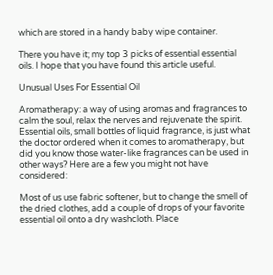which are stored in a handy baby wipe container.

There you have it; my top 3 picks of essential essential oils. I hope that you have found this article useful.

Unusual Uses For Essential Oil

Aromatherapy: a way of using aromas and fragrances to calm the soul, relax the nerves and rejuvenate the spirit. Essential oils, small bottles of liquid fragrance, is just what the doctor ordered when it comes to aromatherapy, but did you know those water-like fragrances can be used in other ways? Here are a few you might not have considered:

Most of us use fabric softener, but to change the smell of the dried clothes, add a couple of drops of your favorite essential oil onto a dry washcloth. Place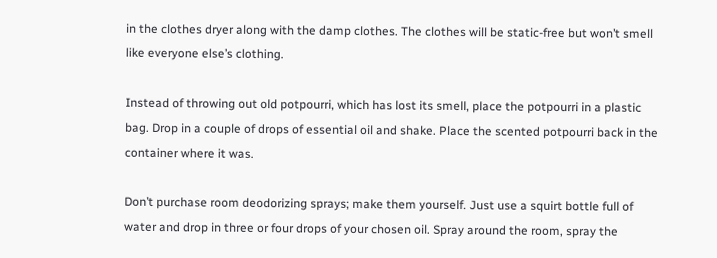in the clothes dryer along with the damp clothes. The clothes will be static-free but won’t smell like everyone else’s clothing.

Instead of throwing out old potpourri, which has lost its smell, place the potpourri in a plastic bag. Drop in a couple of drops of essential oil and shake. Place the scented potpourri back in the container where it was.

Don’t purchase room deodorizing sprays; make them yourself. Just use a squirt bottle full of water and drop in three or four drops of your chosen oil. Spray around the room, spray the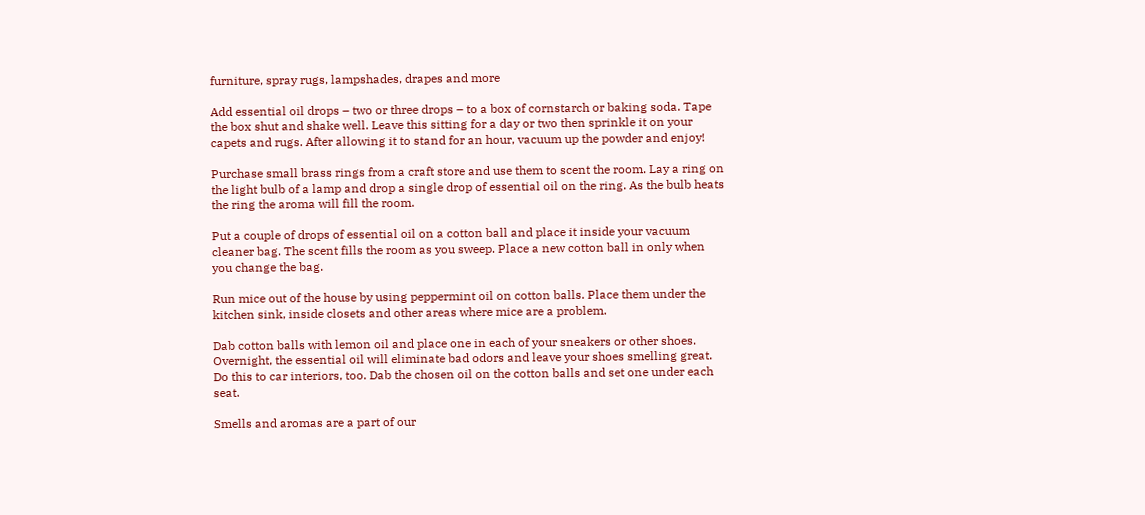furniture, spray rugs, lampshades, drapes and more

Add essential oil drops – two or three drops – to a box of cornstarch or baking soda. Tape the box shut and shake well. Leave this sitting for a day or two then sprinkle it on your capets and rugs. After allowing it to stand for an hour, vacuum up the powder and enjoy!

Purchase small brass rings from a craft store and use them to scent the room. Lay a ring on the light bulb of a lamp and drop a single drop of essential oil on the ring. As the bulb heats the ring the aroma will fill the room.

Put a couple of drops of essential oil on a cotton ball and place it inside your vacuum cleaner bag. The scent fills the room as you sweep. Place a new cotton ball in only when you change the bag.

Run mice out of the house by using peppermint oil on cotton balls. Place them under the kitchen sink, inside closets and other areas where mice are a problem.

Dab cotton balls with lemon oil and place one in each of your sneakers or other shoes. Overnight, the essential oil will eliminate bad odors and leave your shoes smelling great. Do this to car interiors, too. Dab the chosen oil on the cotton balls and set one under each seat.

Smells and aromas are a part of our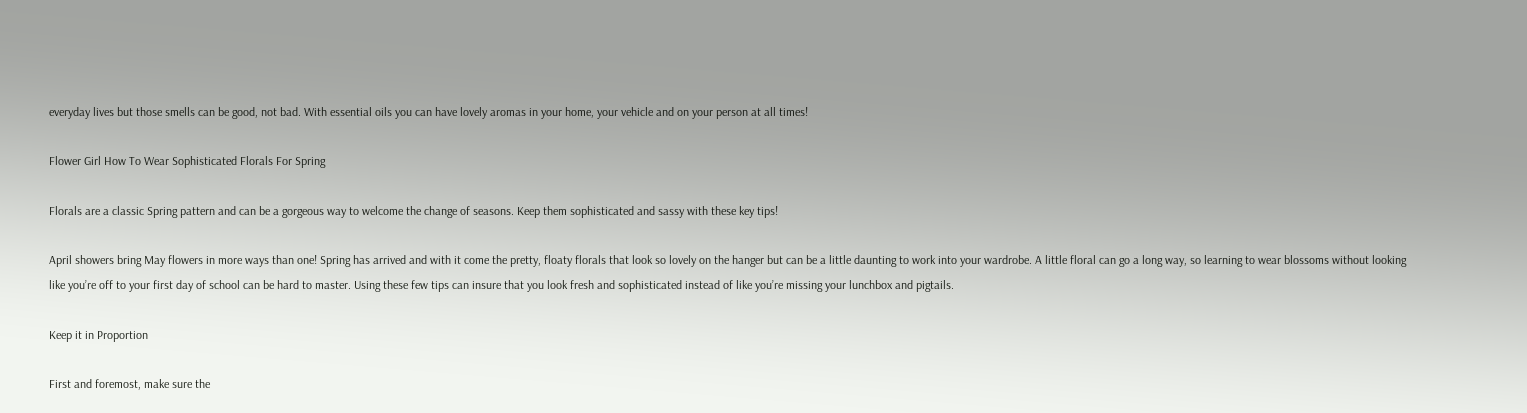everyday lives but those smells can be good, not bad. With essential oils you can have lovely aromas in your home, your vehicle and on your person at all times!

Flower Girl How To Wear Sophisticated Florals For Spring

Florals are a classic Spring pattern and can be a gorgeous way to welcome the change of seasons. Keep them sophisticated and sassy with these key tips!

April showers bring May flowers in more ways than one! Spring has arrived and with it come the pretty, floaty florals that look so lovely on the hanger but can be a little daunting to work into your wardrobe. A little floral can go a long way, so learning to wear blossoms without looking like you’re off to your first day of school can be hard to master. Using these few tips can insure that you look fresh and sophisticated instead of like you’re missing your lunchbox and pigtails.

Keep it in Proportion

First and foremost, make sure the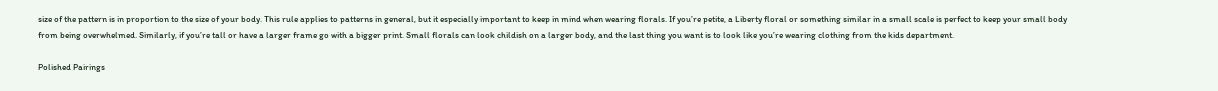size of the pattern is in proportion to the size of your body. This rule applies to patterns in general, but it especially important to keep in mind when wearing florals. If you’re petite, a Liberty floral or something similar in a small scale is perfect to keep your small body from being overwhelmed. Similarly, if you’re tall or have a larger frame go with a bigger print. Small florals can look childish on a larger body, and the last thing you want is to look like you’re wearing clothing from the kids department.

Polished Pairings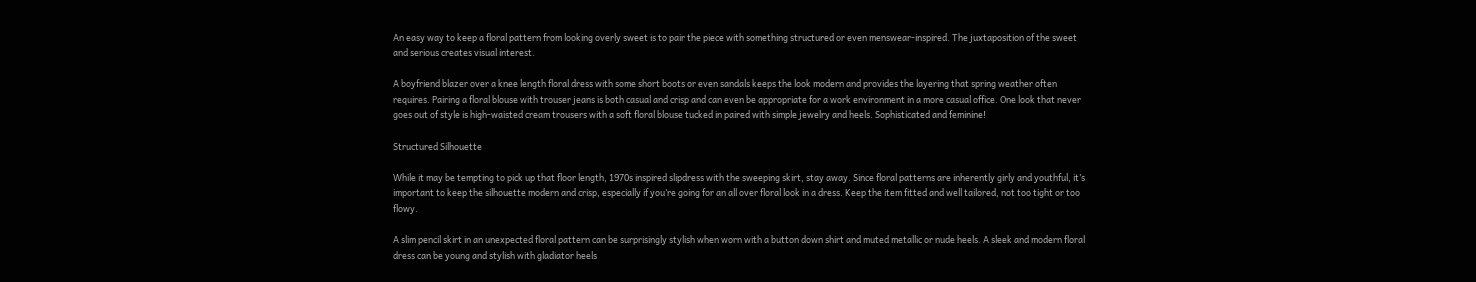An easy way to keep a floral pattern from looking overly sweet is to pair the piece with something structured or even menswear-inspired. The juxtaposition of the sweet and serious creates visual interest.

A boyfriend blazer over a knee length floral dress with some short boots or even sandals keeps the look modern and provides the layering that spring weather often requires. Pairing a floral blouse with trouser jeans is both casual and crisp and can even be appropriate for a work environment in a more casual office. One look that never goes out of style is high-waisted cream trousers with a soft floral blouse tucked in paired with simple jewelry and heels. Sophisticated and feminine!

Structured Silhouette

While it may be tempting to pick up that floor length, 1970s inspired slipdress with the sweeping skirt, stay away. Since floral patterns are inherently girly and youthful, it’s important to keep the silhouette modern and crisp, especially if you’re going for an all over floral look in a dress. Keep the item fitted and well tailored, not too tight or too flowy.

A slim pencil skirt in an unexpected floral pattern can be surprisingly stylish when worn with a button down shirt and muted metallic or nude heels. A sleek and modern floral dress can be young and stylish with gladiator heels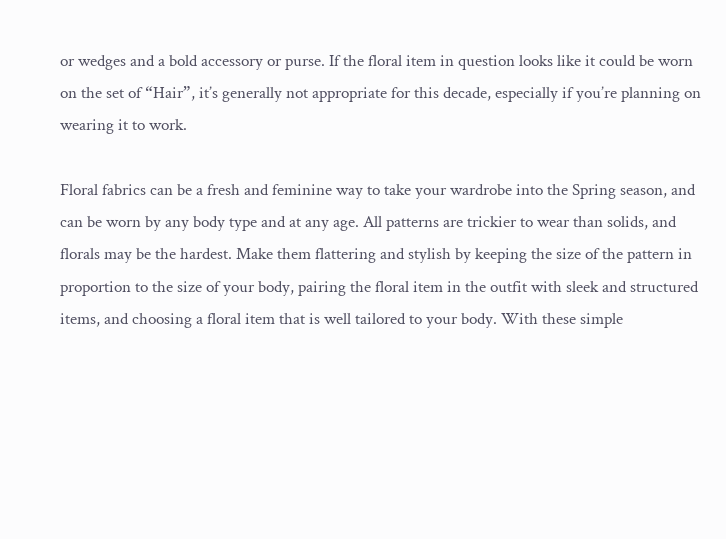or wedges and a bold accessory or purse. If the floral item in question looks like it could be worn on the set of “Hair”, it’s generally not appropriate for this decade, especially if you’re planning on wearing it to work.

Floral fabrics can be a fresh and feminine way to take your wardrobe into the Spring season, and can be worn by any body type and at any age. All patterns are trickier to wear than solids, and florals may be the hardest. Make them flattering and stylish by keeping the size of the pattern in proportion to the size of your body, pairing the floral item in the outfit with sleek and structured items, and choosing a floral item that is well tailored to your body. With these simple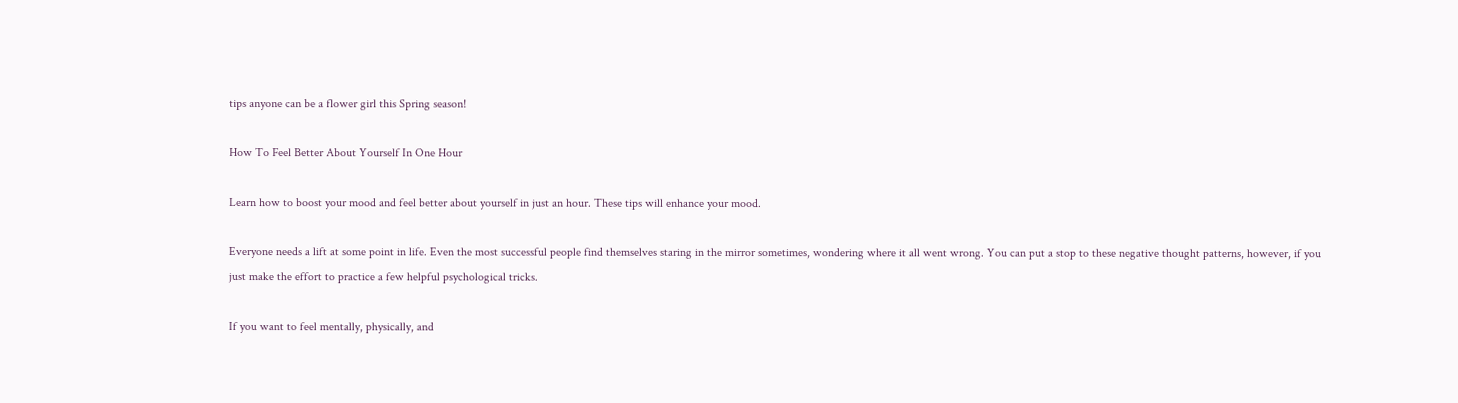tips anyone can be a flower girl this Spring season!

How To Feel Better About Yourself In One Hour

Learn how to boost your mood and feel better about yourself in just an hour. These tips will enhance your mood.

Everyone needs a lift at some point in life. Even the most successful people find themselves staring in the mirror sometimes, wondering where it all went wrong. You can put a stop to these negative thought patterns, however, if you just make the effort to practice a few helpful psychological tricks.

If you want to feel mentally, physically, and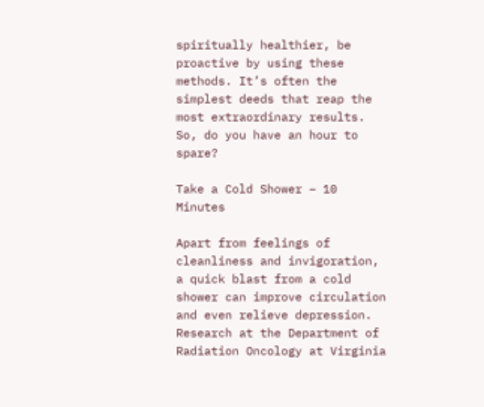spiritually healthier, be proactive by using these methods. It’s often the simplest deeds that reap the most extraordinary results. So, do you have an hour to spare?

Take a Cold Shower – 10 Minutes

Apart from feelings of cleanliness and invigoration, a quick blast from a cold shower can improve circulation and even relieve depression. Research at the Department of Radiation Oncology at Virginia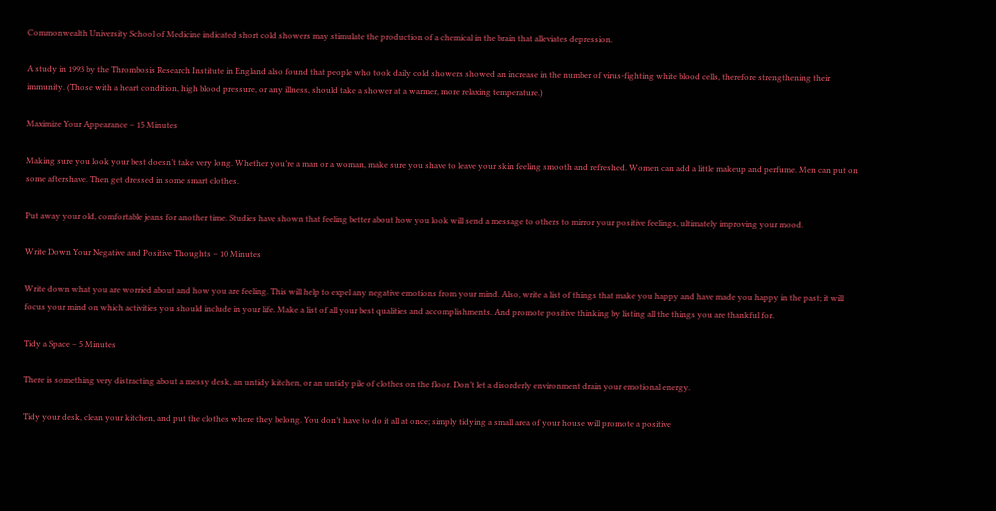Commonwealth University School of Medicine indicated short cold showers may stimulate the production of a chemical in the brain that alleviates depression.

A study in 1993 by the Thrombosis Research Institute in England also found that people who took daily cold showers showed an increase in the number of virus-fighting white blood cells, therefore strengthening their immunity. (Those with a heart condition, high blood pressure, or any illness, should take a shower at a warmer, more relaxing temperature.)

Maximize Your Appearance – 15 Minutes

Making sure you look your best doesn’t take very long. Whether you’re a man or a woman, make sure you shave to leave your skin feeling smooth and refreshed. Women can add a little makeup and perfume. Men can put on some aftershave. Then get dressed in some smart clothes.

Put away your old, comfortable jeans for another time. Studies have shown that feeling better about how you look will send a message to others to mirror your positive feelings, ultimately improving your mood.

Write Down Your Negative and Positive Thoughts – 10 Minutes

Write down what you are worried about and how you are feeling. This will help to expel any negative emotions from your mind. Also, write a list of things that make you happy and have made you happy in the past; it will focus your mind on which activities you should include in your life. Make a list of all your best qualities and accomplishments. And promote positive thinking by listing all the things you are thankful for.

Tidy a Space – 5 Minutes

There is something very distracting about a messy desk, an untidy kitchen, or an untidy pile of clothes on the floor. Don’t let a disorderly environment drain your emotional energy.

Tidy your desk, clean your kitchen, and put the clothes where they belong. You don’t have to do it all at once; simply tidying a small area of your house will promote a positive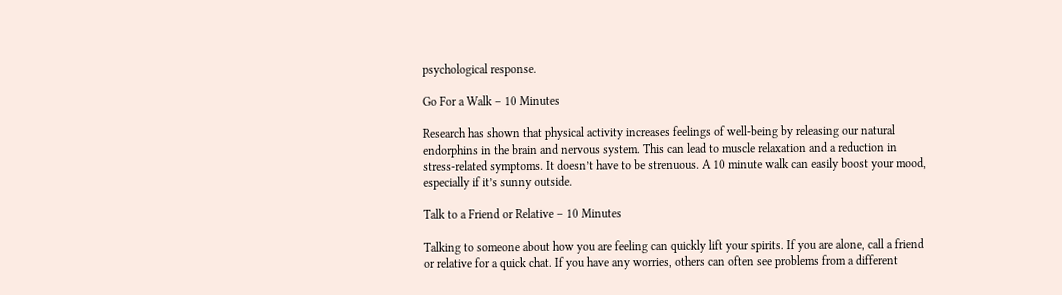psychological response.

Go For a Walk – 10 Minutes

Research has shown that physical activity increases feelings of well-being by releasing our natural endorphins in the brain and nervous system. This can lead to muscle relaxation and a reduction in stress-related symptoms. It doesn’t have to be strenuous. A 10 minute walk can easily boost your mood, especially if it’s sunny outside.

Talk to a Friend or Relative – 10 Minutes

Talking to someone about how you are feeling can quickly lift your spirits. If you are alone, call a friend or relative for a quick chat. If you have any worries, others can often see problems from a different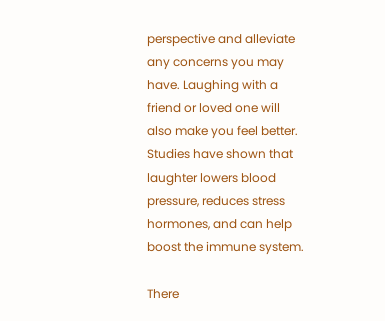perspective and alleviate any concerns you may have. Laughing with a friend or loved one will also make you feel better. Studies have shown that laughter lowers blood pressure, reduces stress hormones, and can help boost the immune system.

There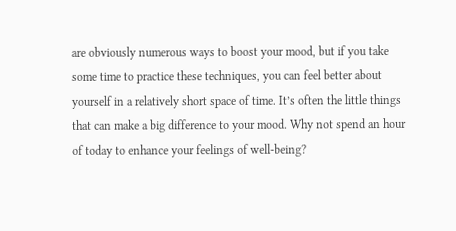are obviously numerous ways to boost your mood, but if you take some time to practice these techniques, you can feel better about yourself in a relatively short space of time. It’s often the little things that can make a big difference to your mood. Why not spend an hour of today to enhance your feelings of well-being?